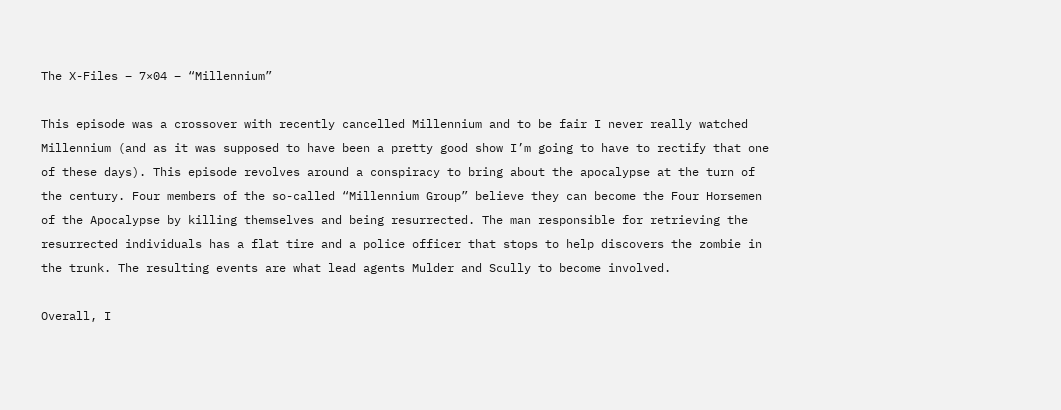The X-Files – 7×04 – “Millennium”

This episode was a crossover with recently cancelled Millennium and to be fair I never really watched Millennium (and as it was supposed to have been a pretty good show I’m going to have to rectify that one of these days). This episode revolves around a conspiracy to bring about the apocalypse at the turn of the century. Four members of the so-called “Millennium Group” believe they can become the Four Horsemen of the Apocalypse by killing themselves and being resurrected. The man responsible for retrieving the resurrected individuals has a flat tire and a police officer that stops to help discovers the zombie in the trunk. The resulting events are what lead agents Mulder and Scully to become involved.

Overall, I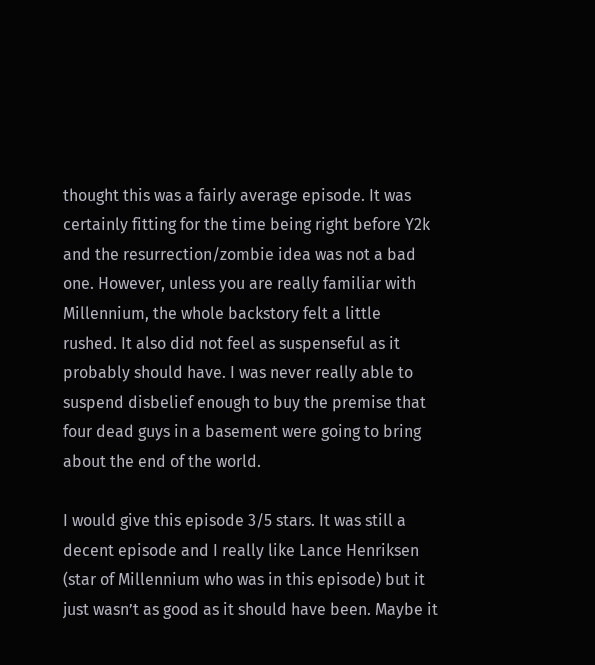thought this was a fairly average episode. It was certainly fitting for the time being right before Y2k and the resurrection/zombie idea was not a bad one. However, unless you are really familiar with Millennium, the whole backstory felt a little rushed. It also did not feel as suspenseful as it probably should have. I was never really able to suspend disbelief enough to buy the premise that four dead guys in a basement were going to bring about the end of the world.

I would give this episode 3/5 stars. It was still a decent episode and I really like Lance Henriksen (star of Millennium who was in this episode) but it just wasn’t as good as it should have been. Maybe it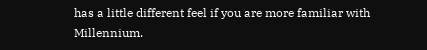has a little different feel if you are more familiar with Millennium.